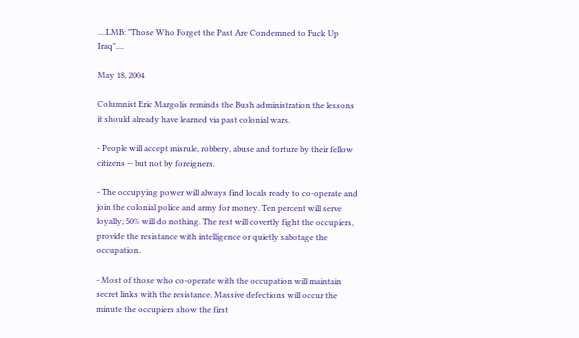....LMB: "Those Who Forget the Past Are Condemned to Fuck Up Iraq"....

May 18, 2004

Columnist Eric Margolis reminds the Bush administration the lessons it should already have learned via past colonial wars.

- People will accept misrule, robbery, abuse and torture by their fellow citizens -- but not by foreigners.

- The occupying power will always find locals ready to co-operate and join the colonial police and army for money. Ten percent will serve loyally; 50% will do nothing. The rest will covertly fight the occupiers, provide the resistance with intelligence or quietly sabotage the occupation.

- Most of those who co-operate with the occupation will maintain secret links with the resistance. Massive defections will occur the minute the occupiers show the first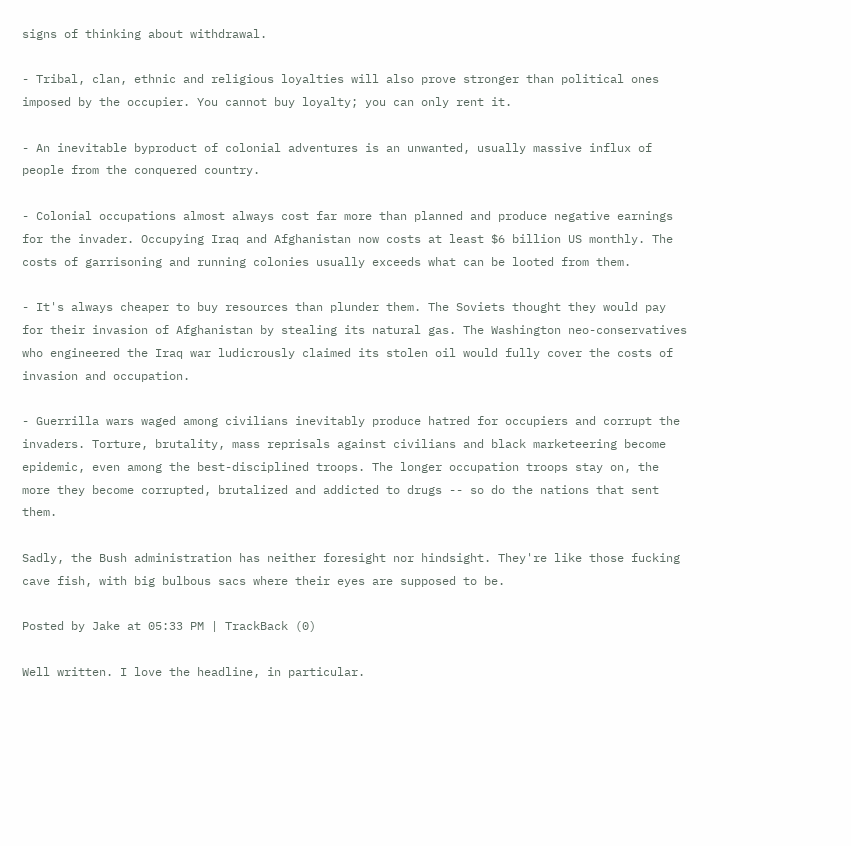signs of thinking about withdrawal.

- Tribal, clan, ethnic and religious loyalties will also prove stronger than political ones imposed by the occupier. You cannot buy loyalty; you can only rent it.

- An inevitable byproduct of colonial adventures is an unwanted, usually massive influx of people from the conquered country.

- Colonial occupations almost always cost far more than planned and produce negative earnings for the invader. Occupying Iraq and Afghanistan now costs at least $6 billion US monthly. The costs of garrisoning and running colonies usually exceeds what can be looted from them.

- It's always cheaper to buy resources than plunder them. The Soviets thought they would pay for their invasion of Afghanistan by stealing its natural gas. The Washington neo-conservatives who engineered the Iraq war ludicrously claimed its stolen oil would fully cover the costs of invasion and occupation.

- Guerrilla wars waged among civilians inevitably produce hatred for occupiers and corrupt the invaders. Torture, brutality, mass reprisals against civilians and black marketeering become epidemic, even among the best-disciplined troops. The longer occupation troops stay on, the more they become corrupted, brutalized and addicted to drugs -- so do the nations that sent them.

Sadly, the Bush administration has neither foresight nor hindsight. They're like those fucking cave fish, with big bulbous sacs where their eyes are supposed to be.

Posted by Jake at 05:33 PM | TrackBack (0)

Well written. I love the headline, in particular.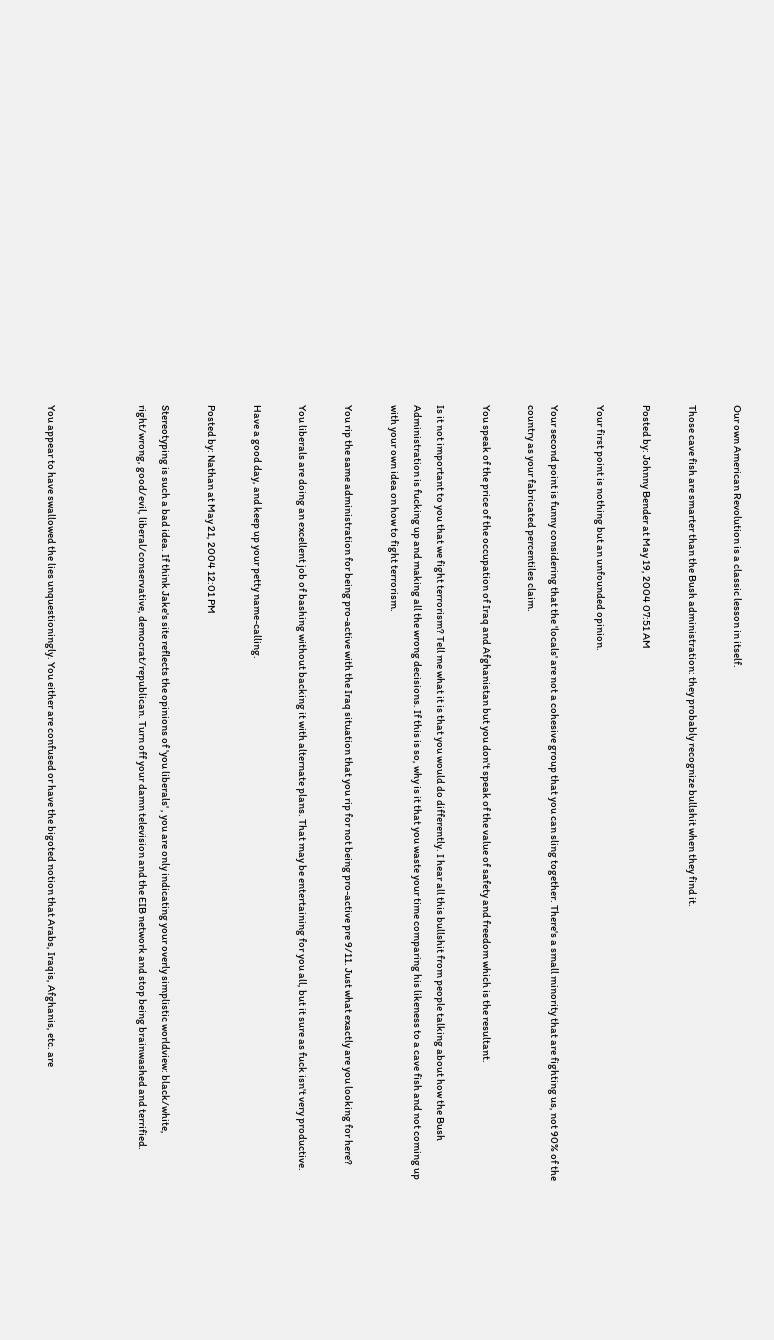Our own American Revolution is a classic lesson in itself.

Those cave fish are smarter than the Bush administration: they probably recognize bullshit when they find it.

Posted by: Johnny Bender at May 19, 2004 07:51 AM

Your first point is nothing but an unfounded opinion.

Your second point is funny considering that the 'locals' are not a cohesive group that you can sling together. There's a small minority that are fighting us, not 90% of the country as your fabricated percentiles claim.

You speak of the price of the occupation of Iraq and Afghanistan but you don't speak of the value of safety and freedom which is the resultant.

Is it not important to you that we fight terrorism? Tell me what it is that you would do differently. I hear all this bullshit from people talking about how the Bush Administration is fucking up and making all the wrong decisions. If this is so, why is it that you waste your time comparing his likeness to a cave fish and not coming up with your own idea on how to fight terrorism.

You rip the same administration for being pro-active with the Iraq situation that you rip for not being pro-active pre 9/11. Just what exactly are you looking for here?

You liberals are doing an excellent job of bashing without backing it with alternate plans. That may be entertaining for you all, but it sure as fuck isn't very productive.

Have a good day, and keep up your petty name-calling.

Posted by: Nathan at May 21, 2004 12:01 PM

Stereotyping is such a bad idea. If think Jake's site reflects the opinions of 'you liberals' , you are only indicating your overly simplistic worldview: black/white, right/wrong, good/evil, liberal/conservative, democrat/republican. Turn off your damn television and the EIB network and stop being brainwashed and terrified.



You appear to have swallowed the lies unquestioningly. You either are confused or have the bigoted notion that Arabs, Iraqis, Afghanis, etc. are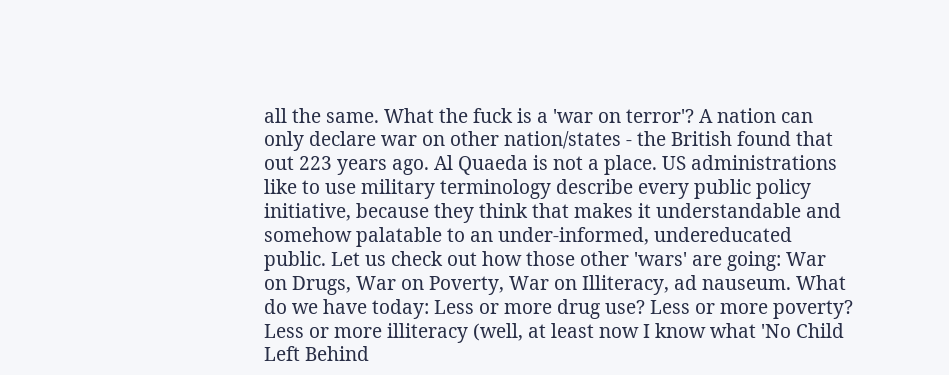all the same. What the fuck is a 'war on terror'? A nation can only declare war on other nation/states - the British found that out 223 years ago. Al Quaeda is not a place. US administrations like to use military terminology describe every public policy initiative, because they think that makes it understandable and somehow palatable to an under-informed, undereducated public. Let us check out how those other 'wars' are going: War on Drugs, War on Poverty, War on Illiteracy, ad nauseum. What do we have today: Less or more drug use? Less or more poverty? Less or more illiteracy (well, at least now I know what 'No Child Left Behind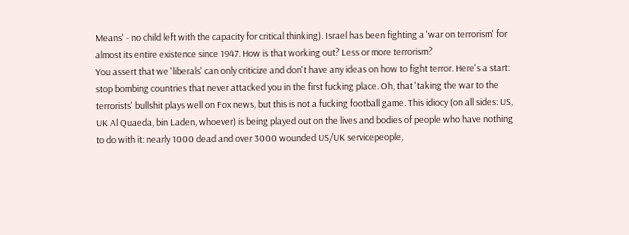Means' - no child left with the capacity for critical thinking). Israel has been fighting a 'war on terrorism' for almost its entire existence since 1947. How is that working out? Less or more terrorism?
You assert that we 'liberals' can only criticize and don't have any ideas on how to fight terror. Here's a start: stop bombing countries that never attacked you in the first fucking place. Oh, that 'taking the war to the terrorists' bullshit plays well on Fox news, but this is not a fucking football game. This idiocy (on all sides: US, UK Al Quaeda, bin Laden, whoever) is being played out on the lives and bodies of people who have nothing to do with it: nearly 1000 dead and over 3000 wounded US/UK servicepeople,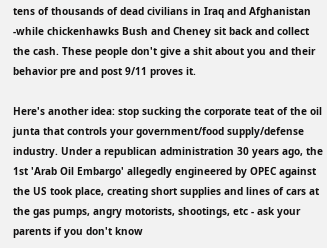tens of thousands of dead civilians in Iraq and Afghanistan -while chickenhawks Bush and Cheney sit back and collect the cash. These people don't give a shit about you and their behavior pre and post 9/11 proves it.

Here's another idea: stop sucking the corporate teat of the oil junta that controls your government/food supply/defense industry. Under a republican administration 30 years ago, the 1st 'Arab Oil Embargo' allegedly engineered by OPEC against the US took place, creating short supplies and lines of cars at the gas pumps, angry motorists, shootings, etc - ask your parents if you don't know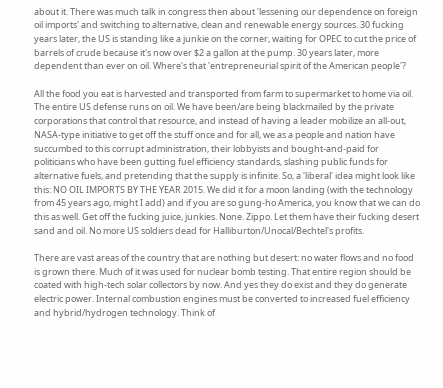about it. There was much talk in congress then about 'lessening our dependence on foreign oil imports' and switching to alternative, clean and renewable energy sources. 30 fucking years later, the US is standing like a junkie on the corner, waiting for OPEC to cut the price of barrels of crude because it's now over $2 a gallon at the pump. 30 years later, more dependent than ever on oil. Where's that 'entrepreneurial spirit of the American people'?

All the food you eat is harvested and transported from farm to supermarket to home via oil. The entire US defense runs on oil. We have been/are being blackmailed by the private corporations that control that resource, and instead of having a leader mobilize an all-out, NASA-type initiative to get off the stuff once and for all, we as a people and nation have succumbed to this corrupt administration, their lobbyists and bought-and-paid for politicians who have been gutting fuel efficiency standards, slashing public funds for alternative fuels, and pretending that the supply is infinite. So, a 'liberal' idea might look like this: NO OIL IMPORTS BY THE YEAR 2015. We did it for a moon landing (with the technology from 45 years ago, might I add) and if you are so gung-ho America, you know that we can do this as well. Get off the fucking juice, junkies. None. Zippo. Let them have their fucking desert sand and oil. No more US soldiers dead for Halliburton/Unocal/Bechtel's profits.

There are vast areas of the country that are nothing but desert: no water flows and no food is grown there. Much of it was used for nuclear bomb testing. That entire region should be coated with high-tech solar collectors by now. And yes they do exist and they do generate electric power. Internal combustion engines must be converted to increased fuel efficiency and hybrid/hydrogen technology. Think of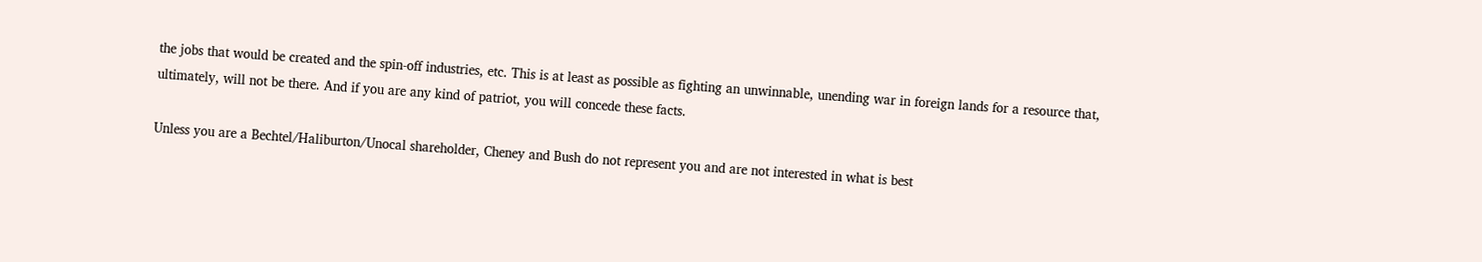the jobs that would be created and the spin-off industries, etc. This is at least as possible as fighting an unwinnable, unending war in foreign lands for a resource that, ultimately, will not be there. And if you are any kind of patriot, you will concede these facts.

Unless you are a Bechtel/Haliburton/Unocal shareholder, Cheney and Bush do not represent you and are not interested in what is best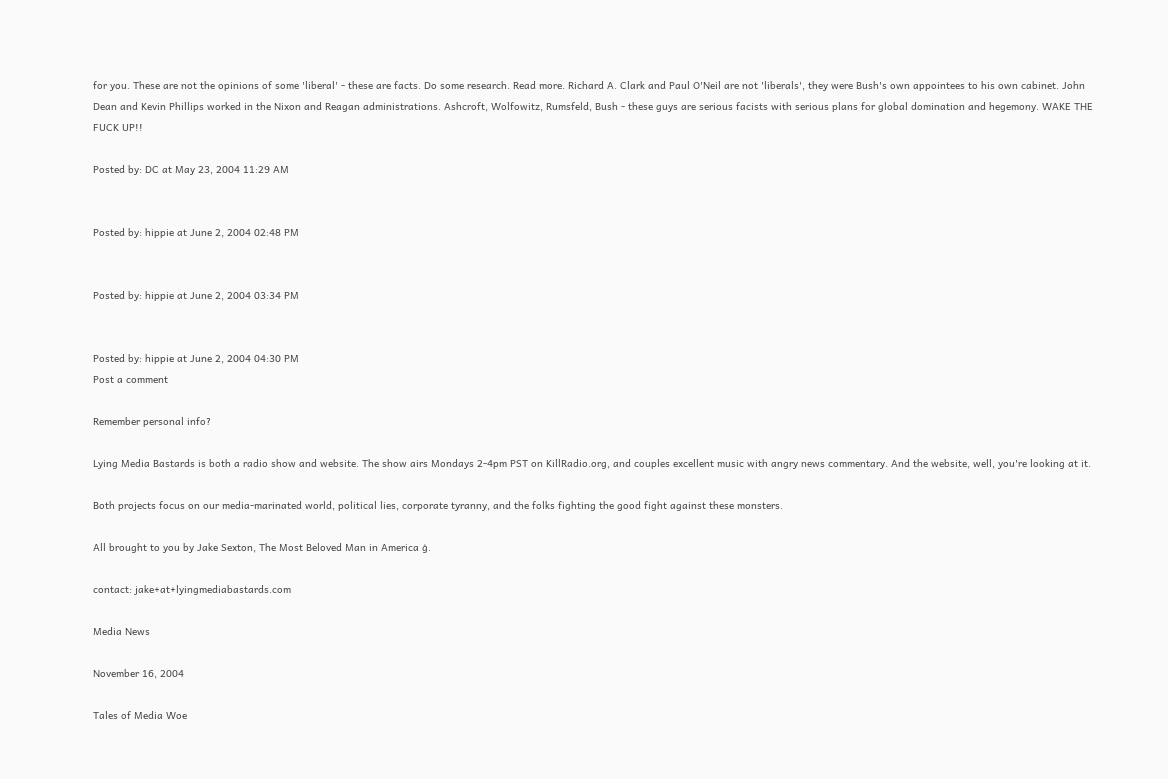for you. These are not the opinions of some 'liberal' - these are facts. Do some research. Read more. Richard A. Clark and Paul O'Neil are not 'liberals', they were Bush's own appointees to his own cabinet. John Dean and Kevin Phillips worked in the Nixon and Reagan administrations. Ashcroft, Wolfowitz, Rumsfeld, Bush - these guys are serious facists with serious plans for global domination and hegemony. WAKE THE FUCK UP!!

Posted by: DC at May 23, 2004 11:29 AM


Posted by: hippie at June 2, 2004 02:48 PM


Posted by: hippie at June 2, 2004 03:34 PM


Posted by: hippie at June 2, 2004 04:30 PM
Post a comment

Remember personal info?

Lying Media Bastards is both a radio show and website. The show airs Mondays 2-4pm PST on KillRadio.org, and couples excellent music with angry news commentary. And the website, well, you're looking at it.

Both projects focus on our media-marinated world, political lies, corporate tyranny, and the folks fighting the good fight against these monsters.

All brought to you by Jake Sexton, The Most Beloved Man in America ģ.

contact: jake+at+lyingmediabastards.com

Media News

November 16, 2004

Tales of Media Woe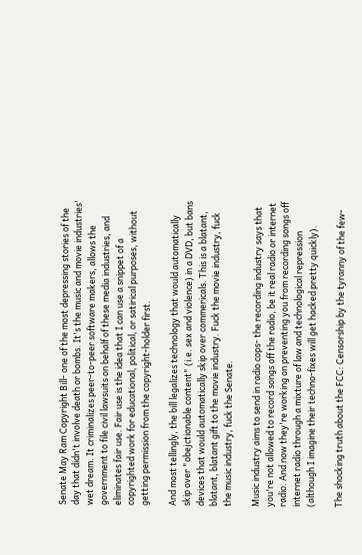Senate May Ram Copyright Bill- one of the most depressing stories of the day that didn't involve death or bombs. It's the music and movie industries' wet dream. It criminalizes peer-to-peer software makers, allows the government to file civil lawsuits on behalf of these media industries, and eliminates fair use. Fair use is the idea that I can use a snippet of a copyrighted work for educational, political, or satirical purposes, without getting permission from the copyright-holder first.

And most tellingly, the bill legalizes technology that would automatically skip over "obejctionable content" (i.e. sex and violence) in a DVD, but bans devices that would automatically skip over commericals. This is a blatant, blatant, blatant gift to the movie industry. Fuck the movie industry, fuck the music industry, fuck the Senate.

Music industry aims to send in radio cops- the recording industry says that you're not allowed to record songs off the radio, be it real radio or internet radio. And now they're working on preventing you from recording songs off internet radio through a mixture of law and technological repression (although I imagine their techno-fixes will get hacked pretty quickly).

The shocking truth about the FCC: Censorship by the tyranny of the few-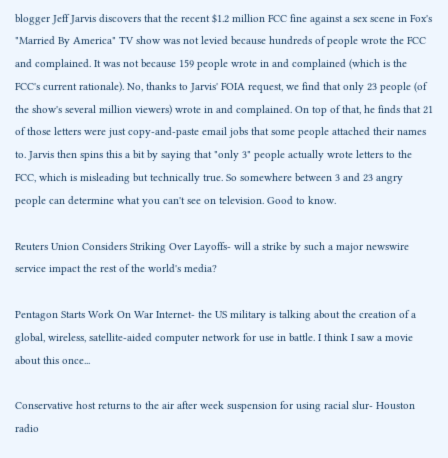blogger Jeff Jarvis discovers that the recent $1.2 million FCC fine against a sex scene in Fox's "Married By America" TV show was not levied because hundreds of people wrote the FCC and complained. It was not because 159 people wrote in and complained (which is the FCC's current rationale). No, thanks to Jarvis' FOIA request, we find that only 23 people (of the show's several million viewers) wrote in and complained. On top of that, he finds that 21 of those letters were just copy-and-paste email jobs that some people attached their names to. Jarvis then spins this a bit by saying that "only 3" people actually wrote letters to the FCC, which is misleading but technically true. So somewhere between 3 and 23 angry people can determine what you can't see on television. Good to know.

Reuters Union Considers Striking Over Layoffs- will a strike by such a major newswire service impact the rest of the world's media?

Pentagon Starts Work On War Internet- the US military is talking about the creation of a global, wireless, satellite-aided computer network for use in battle. I think I saw a movie about this once...

Conservative host returns to the air after week suspension for using racial slur- Houston radio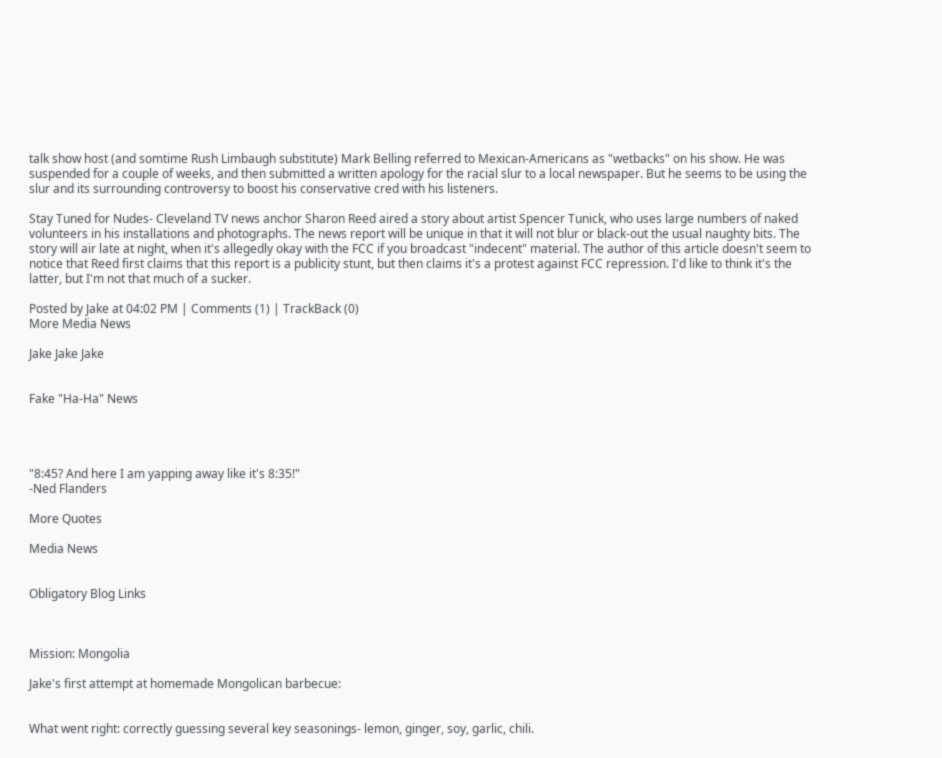talk show host (and somtime Rush Limbaugh substitute) Mark Belling referred to Mexican-Americans as "wetbacks" on his show. He was suspended for a couple of weeks, and then submitted a written apology for the racial slur to a local newspaper. But he seems to be using the slur and its surrounding controversy to boost his conservative cred with his listeners.

Stay Tuned for Nudes- Cleveland TV news anchor Sharon Reed aired a story about artist Spencer Tunick, who uses large numbers of naked volunteers in his installations and photographs. The news report will be unique in that it will not blur or black-out the usual naughty bits. The story will air late at night, when it's allegedly okay with the FCC if you broadcast "indecent" material. The author of this article doesn't seem to notice that Reed first claims that this report is a publicity stunt, but then claims it's a protest against FCC repression. I'd like to think it's the latter, but I'm not that much of a sucker.

Posted by Jake at 04:02 PM | Comments (1) | TrackBack (0)
More Media News

Jake Jake Jake


Fake "Ha-Ha" News




"8:45? And here I am yapping away like it's 8:35!"
-Ned Flanders

More Quotes

Media News


Obligatory Blog Links



Mission: Mongolia

Jake's first attempt at homemade Mongolican barbecue:


What went right: correctly guessing several key seasonings- lemon, ginger, soy, garlic, chili.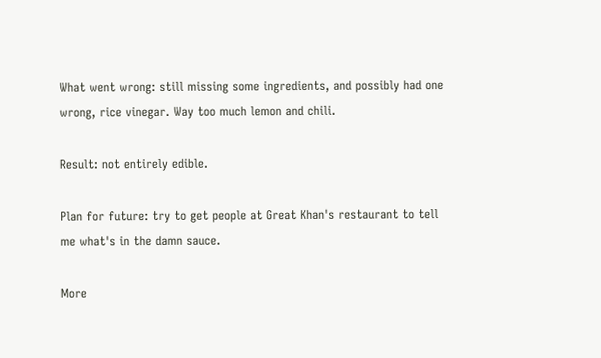What went wrong: still missing some ingredients, and possibly had one wrong, rice vinegar. Way too much lemon and chili.

Result: not entirely edible.

Plan for future: try to get people at Great Khan's restaurant to tell me what's in the damn sauce.

More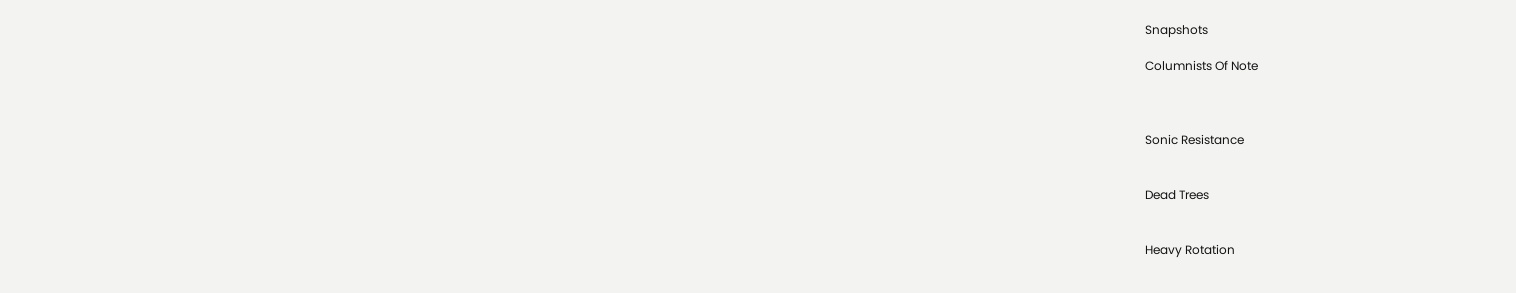Snapshots

Columnists Of Note



Sonic Resistance


Dead Trees


Heavy Rotation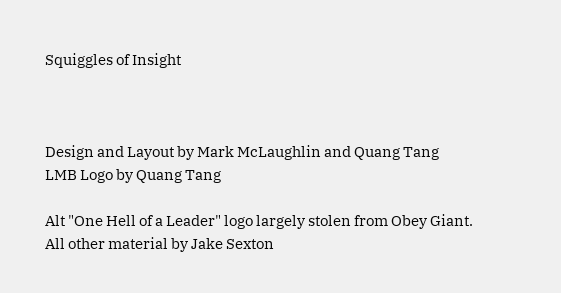Squiggles of Insight



Design and Layout by Mark McLaughlin and Quang Tang
LMB Logo by Quang Tang

Alt "One Hell of a Leader" logo largely stolen from Obey Giant.
All other material by Jake Sexton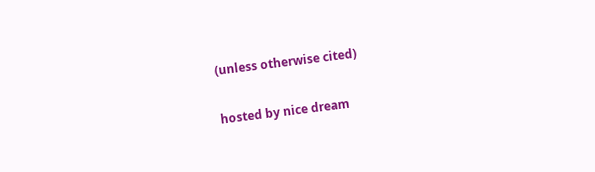(unless otherwise cited)

hosted by nice dream